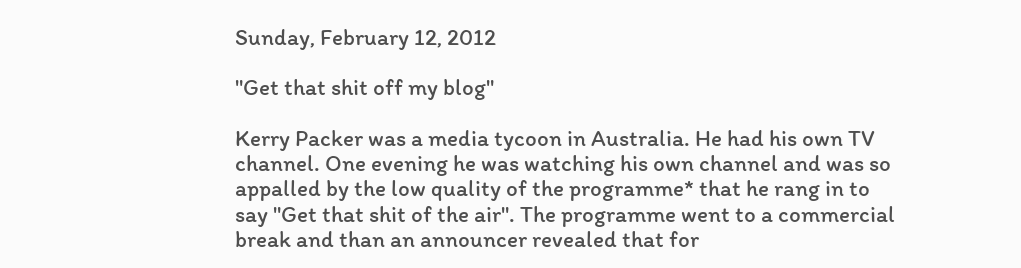Sunday, February 12, 2012

"Get that shit off my blog"

Kerry Packer was a media tycoon in Australia. He had his own TV channel. One evening he was watching his own channel and was so appalled by the low quality of the programme* that he rang in to say "Get that shit of the air". The programme went to a commercial break and than an announcer revealed that for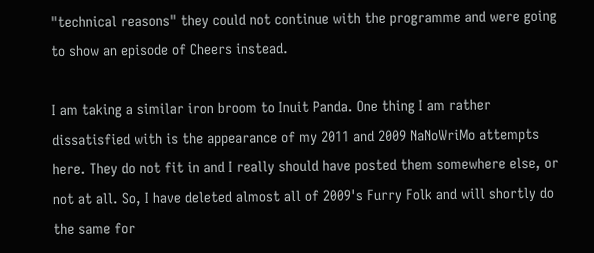"technical reasons" they could not continue with the programme and were going to show an episode of Cheers instead.

I am taking a similar iron broom to Inuit Panda. One thing I am rather dissatisfied with is the appearance of my 2011 and 2009 NaNoWriMo attempts here. They do not fit in and I really should have posted them somewhere else, or not at all. So, I have deleted almost all of 2009's Furry Folk and will shortly do the same for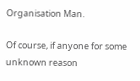Organisation Man.

Of course, if anyone for some unknown reason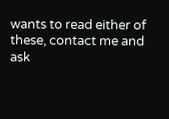wants to read either of these, contact me and ask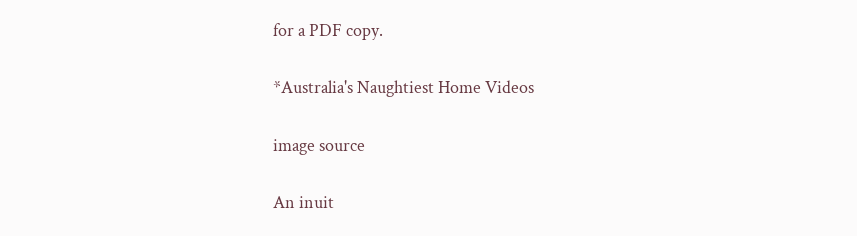for a PDF copy.

*Australia's Naughtiest Home Videos

image source

An inuit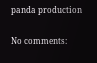panda production

No comments: